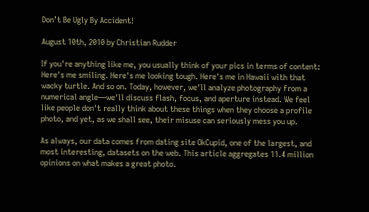Don’t Be Ugly By Accident!

August 10th, 2010 by Christian Rudder

If you're anything like me, you usually think of your pics in terms of content: Here's me smiling. Here's me looking tough. Here's me in Hawaii with that wacky turtle. And so on. Today, however, we'll analyze photography from a numerical angle—we'll discuss flash, focus, and aperture instead. We feel like people don't really think about these things when they choose a profile photo, and yet, as we shall see, their misuse can seriously mess you up.

As always, our data comes from dating site OkCupid, one of the largest, and most interesting, datasets on the web. This article aggregates 11.4 million opinions on what makes a great photo.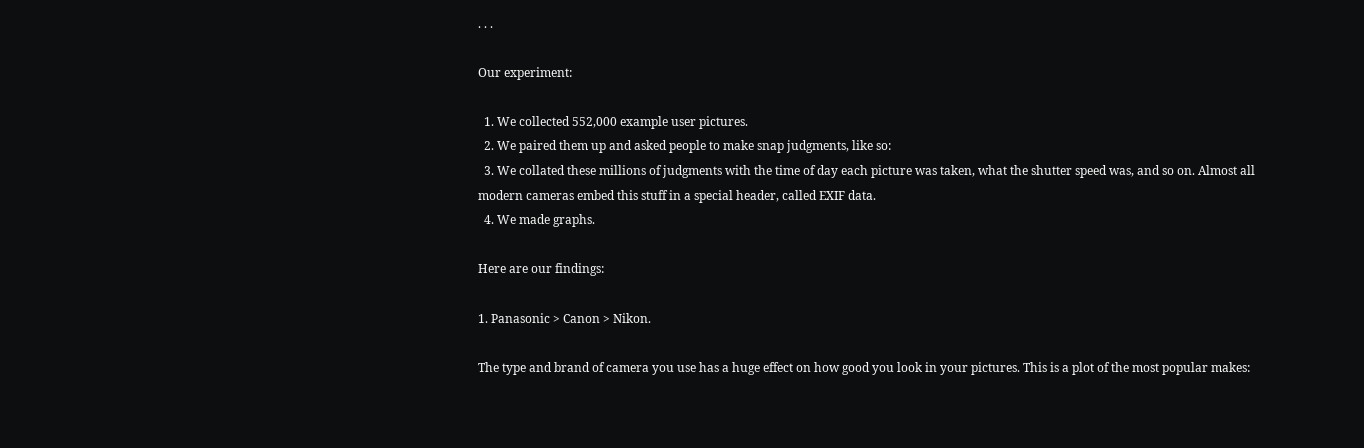. . .

Our experiment:

  1. We collected 552,000 example user pictures.
  2. We paired them up and asked people to make snap judgments, like so:
  3. We collated these millions of judgments with the time of day each picture was taken, what the shutter speed was, and so on. Almost all modern cameras embed this stuff in a special header, called EXIF data.
  4. We made graphs.

Here are our findings:

1. Panasonic > Canon > Nikon.

The type and brand of camera you use has a huge effect on how good you look in your pictures. This is a plot of the most popular makes: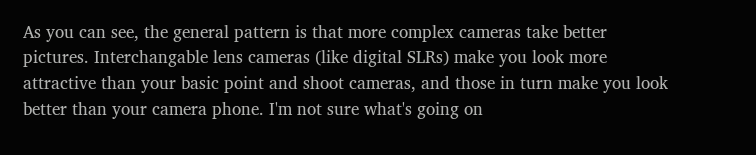As you can see, the general pattern is that more complex cameras take better pictures. Interchangable lens cameras (like digital SLRs) make you look more attractive than your basic point and shoot cameras, and those in turn make you look better than your camera phone. I'm not sure what's going on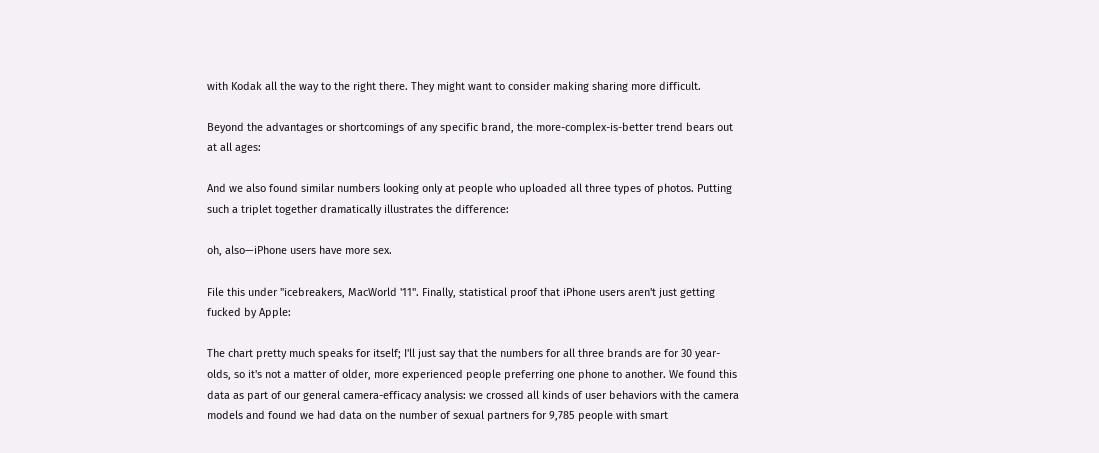with Kodak all the way to the right there. They might want to consider making sharing more difficult.

Beyond the advantages or shortcomings of any specific brand, the more-complex-is-better trend bears out at all ages:

And we also found similar numbers looking only at people who uploaded all three types of photos. Putting such a triplet together dramatically illustrates the difference:

oh, also—iPhone users have more sex.

File this under "icebreakers, MacWorld '11". Finally, statistical proof that iPhone users aren't just getting fucked by Apple:

The chart pretty much speaks for itself; I'll just say that the numbers for all three brands are for 30 year-olds, so it's not a matter of older, more experienced people preferring one phone to another. We found this data as part of our general camera-efficacy analysis: we crossed all kinds of user behaviors with the camera models and found we had data on the number of sexual partners for 9,785 people with smart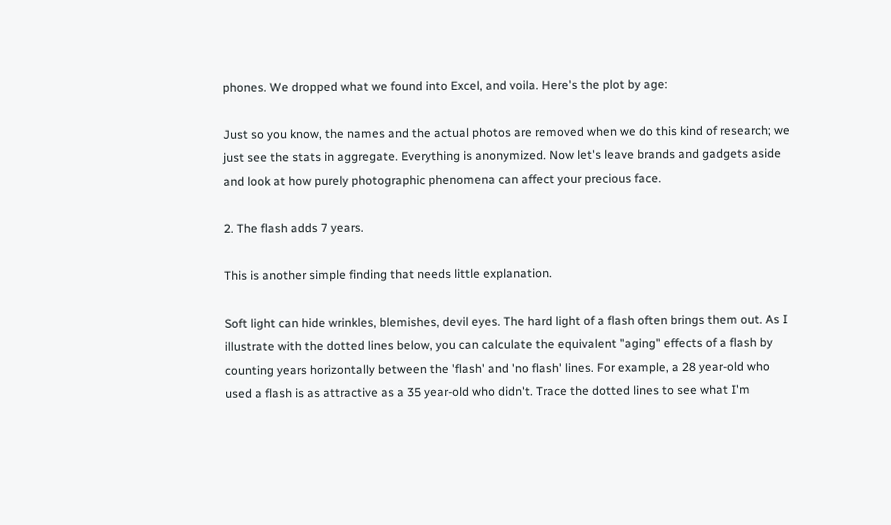phones. We dropped what we found into Excel, and voila. Here's the plot by age:

Just so you know, the names and the actual photos are removed when we do this kind of research; we just see the stats in aggregate. Everything is anonymized. Now let's leave brands and gadgets aside and look at how purely photographic phenomena can affect your precious face.

2. The flash adds 7 years.

This is another simple finding that needs little explanation.

Soft light can hide wrinkles, blemishes, devil eyes. The hard light of a flash often brings them out. As I illustrate with the dotted lines below, you can calculate the equivalent "aging" effects of a flash by counting years horizontally between the 'flash' and 'no flash' lines. For example, a 28 year-old who used a flash is as attractive as a 35 year-old who didn't. Trace the dotted lines to see what I'm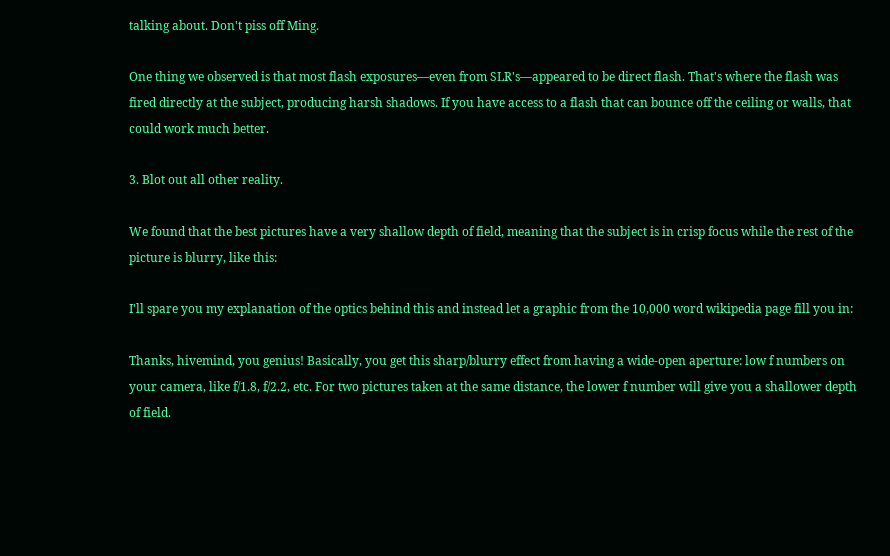talking about. Don't piss off Ming.

One thing we observed is that most flash exposures—even from SLR's—appeared to be direct flash. That's where the flash was fired directly at the subject, producing harsh shadows. If you have access to a flash that can bounce off the ceiling or walls, that could work much better.

3. Blot out all other reality.

We found that the best pictures have a very shallow depth of field, meaning that the subject is in crisp focus while the rest of the picture is blurry, like this:

I'll spare you my explanation of the optics behind this and instead let a graphic from the 10,000 word wikipedia page fill you in:

Thanks, hivemind, you genius! Basically, you get this sharp/blurry effect from having a wide-open aperture: low f numbers on your camera, like f/1.8, f/2.2, etc. For two pictures taken at the same distance, the lower f number will give you a shallower depth of field.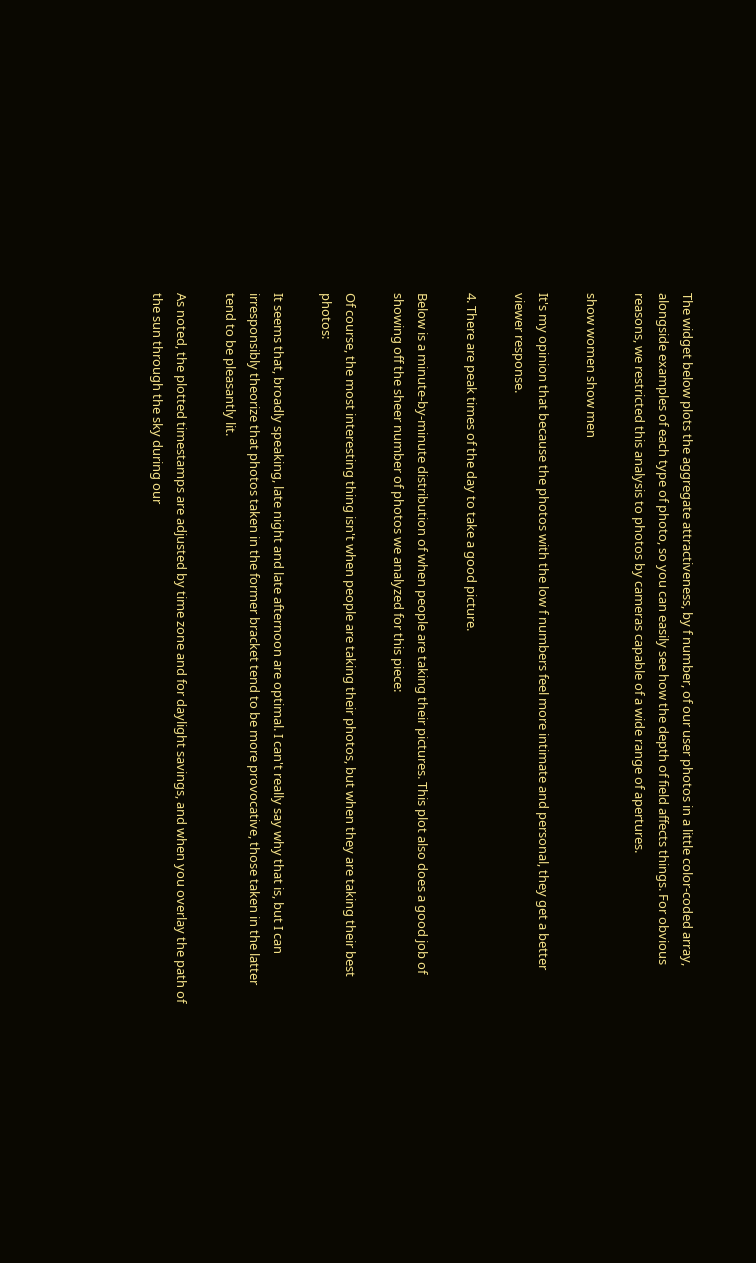The widget below plots the aggregate attractiveness, by f number, of our user photos in a little color-coded array, alongside examples of each type of photo, so you can easily see how the depth of field affects things. For obvious reasons, we restricted this analysis to photos by cameras capable of a wide range of apertures.

show women show men

It's my opinion that because the photos with the low f numbers feel more intimate and personal, they get a better viewer response.

4. There are peak times of the day to take a good picture.

Below is a minute-by-minute distribution of when people are taking their pictures. This plot also does a good job of showing off the sheer number of photos we analyzed for this piece:

Of course, the most interesting thing isn't when people are taking their photos, but when they are taking their best photos:

It seems that, broadly speaking, late night and late afternoon are optimal. I can't really say why that is, but I can irresponsibly theorize that photos taken in the former bracket tend to be more provocative, those taken in the latter tend to be pleasantly lit.

As noted, the plotted timestamps are adjusted by time zone and for daylight savings, and when you overlay the path of the sun through the sky during our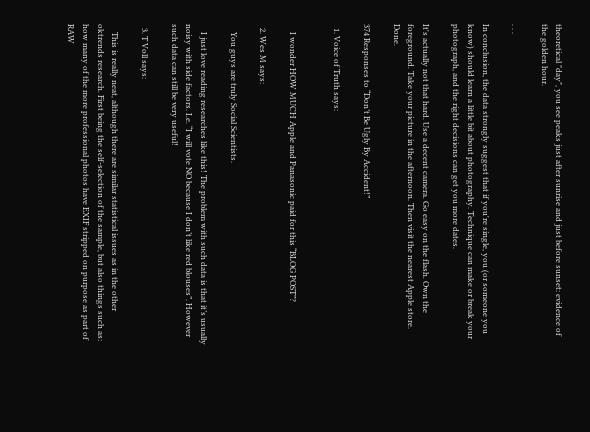theoretical "day", you see peaks just after sunrise and just before sunset: evidence of the golden hour.

. . .

In conclusion, the data strongly suggest that if you're single, you (or someone you know) should learn a little bit about photography. Technique can make or break your photograph, and the right decisions can get you more dates.

It's actually not that hard. Use a decent camera. Go easy on the flash. Own the foreground. Take your picture in the afternoon. Then visit the nearest Apple store. Done.

374 Responses to “Don’t Be Ugly By Accident!”

  1. Voice of Truth says:


    I wonder HOW MUCH Apple and Panasonic paid for this “BLOG POST”?

  2. Wes M says:

    You guys are truly Social Scientists.

    I just love reading researches like this! The problem with such data is that it’s usually noisy with side factors. I.e. “I will vote NO because I don’t like red blouses”. However such data can still be very useful!

  3. T Voll says:

    This is really neat, although there are similar statistical issues as in the other oktrends research. First being the self-selection of the sample, but also things such as: how many of the more professional photos have EXIF stripped on purpose as part of RAW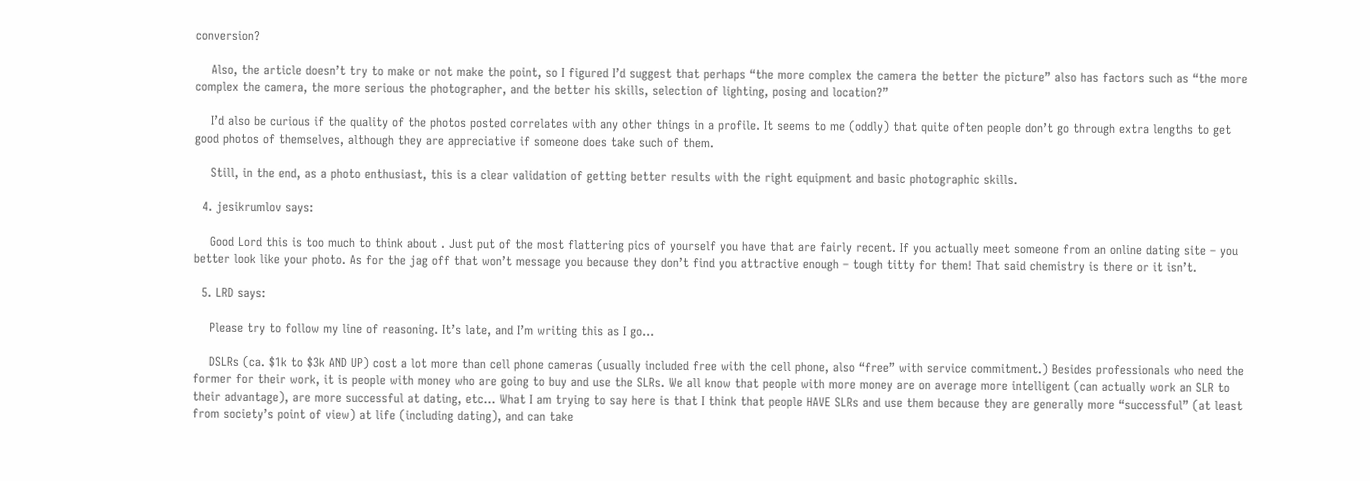conversion?

    Also, the article doesn’t try to make or not make the point, so I figured I’d suggest that perhaps “the more complex the camera the better the picture” also has factors such as “the more complex the camera, the more serious the photographer, and the better his skills, selection of lighting, posing and location?”

    I’d also be curious if the quality of the photos posted correlates with any other things in a profile. It seems to me (oddly) that quite often people don’t go through extra lengths to get good photos of themselves, although they are appreciative if someone does take such of them.

    Still, in the end, as a photo enthusiast, this is a clear validation of getting better results with the right equipment and basic photographic skills.

  4. jesikrumlov says:

    Good Lord this is too much to think about . Just put of the most flattering pics of yourself you have that are fairly recent. If you actually meet someone from an online dating site – you better look like your photo. As for the jag off that won’t message you because they don’t find you attractive enough – tough titty for them! That said chemistry is there or it isn’t.

  5. LRD says:

    Please try to follow my line of reasoning. It’s late, and I’m writing this as I go…

    DSLRs (ca. $1k to $3k AND UP) cost a lot more than cell phone cameras (usually included free with the cell phone, also “free” with service commitment.) Besides professionals who need the former for their work, it is people with money who are going to buy and use the SLRs. We all know that people with more money are on average more intelligent (can actually work an SLR to their advantage), are more successful at dating, etc… What I am trying to say here is that I think that people HAVE SLRs and use them because they are generally more “successful” (at least from society’s point of view) at life (including dating), and can take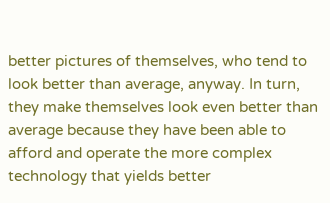better pictures of themselves, who tend to look better than average, anyway. In turn, they make themselves look even better than average because they have been able to afford and operate the more complex technology that yields better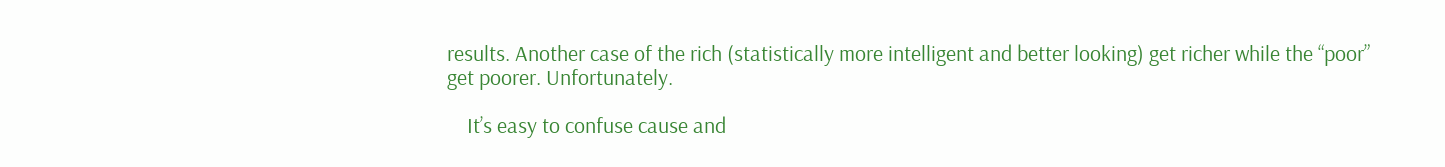results. Another case of the rich (statistically more intelligent and better looking) get richer while the “poor” get poorer. Unfortunately.

    It’s easy to confuse cause and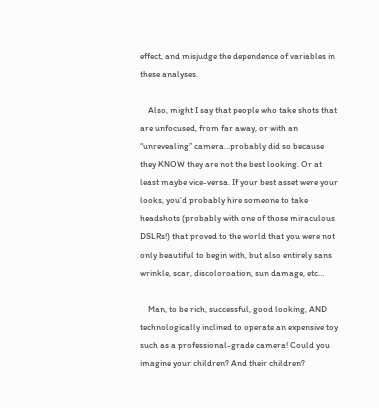effect, and misjudge the dependence of variables in these analyses.

    Also, might I say that people who take shots that are unfocused, from far away, or with an “unrevealing” camera…probably did so because they KNOW they are not the best looking. Or at least maybe vice-versa. If your best asset were your looks, you’d probably hire someone to take headshots (probably with one of those miraculous DSLRs!) that proved to the world that you were not only beautiful to begin with, but also entirely sans wrinkle, scar, discoloroation, sun damage, etc…

    Man, to be rich, successful, good looking, AND technologically inclined to operate an expensive toy such as a professional-grade camera! Could you imagine your children? And their children?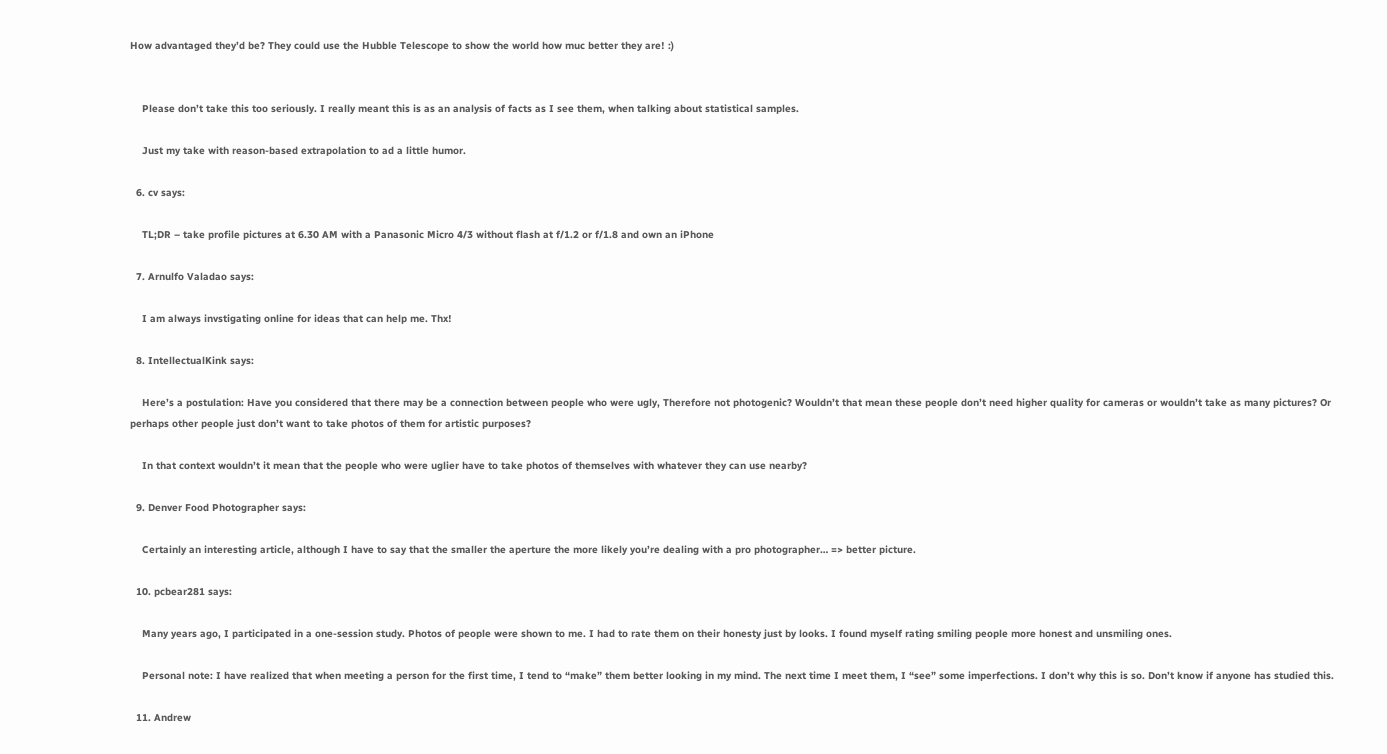How advantaged they’d be? They could use the Hubble Telescope to show the world how muc better they are! :)


    Please don’t take this too seriously. I really meant this is as an analysis of facts as I see them, when talking about statistical samples.

    Just my take with reason-based extrapolation to ad a little humor.

  6. cv says:

    TL;DR – take profile pictures at 6.30 AM with a Panasonic Micro 4/3 without flash at f/1.2 or f/1.8 and own an iPhone

  7. Arnulfo Valadao says:

    I am always invstigating online for ideas that can help me. Thx!

  8. IntellectualKink says:

    Here’s a postulation: Have you considered that there may be a connection between people who were ugly, Therefore not photogenic? Wouldn’t that mean these people don’t need higher quality for cameras or wouldn’t take as many pictures? Or perhaps other people just don’t want to take photos of them for artistic purposes?

    In that context wouldn’t it mean that the people who were uglier have to take photos of themselves with whatever they can use nearby?

  9. Denver Food Photographer says:

    Certainly an interesting article, although I have to say that the smaller the aperture the more likely you’re dealing with a pro photographer… => better picture.

  10. pcbear281 says:

    Many years ago, I participated in a one-session study. Photos of people were shown to me. I had to rate them on their honesty just by looks. I found myself rating smiling people more honest and unsmiling ones.

    Personal note: I have realized that when meeting a person for the first time, I tend to “make” them better looking in my mind. The next time I meet them, I “see” some imperfections. I don’t why this is so. Don’t know if anyone has studied this.

  11. Andrew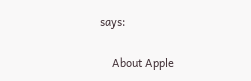says:

    About Apple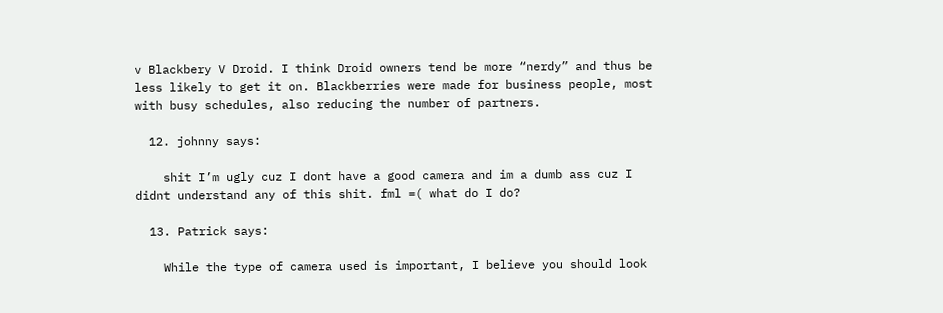v Blackbery V Droid. I think Droid owners tend be more “nerdy” and thus be less likely to get it on. Blackberries were made for business people, most with busy schedules, also reducing the number of partners.

  12. johnny says:

    shit I’m ugly cuz I dont have a good camera and im a dumb ass cuz I didnt understand any of this shit. fml =( what do I do?

  13. Patrick says:

    While the type of camera used is important, I believe you should look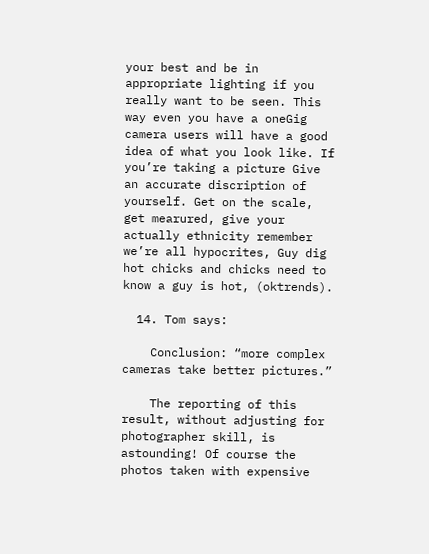your best and be in appropriate lighting if you really want to be seen. This way even you have a oneGig camera users will have a good idea of what you look like. If you’re taking a picture Give an accurate discription of yourself. Get on the scale, get mearured, give your actually ethnicity remember we’re all hypocrites, Guy dig hot chicks and chicks need to know a guy is hot, (oktrends).

  14. Tom says:

    Conclusion: “more complex cameras take better pictures.”

    The reporting of this result, without adjusting for photographer skill, is astounding! Of course the photos taken with expensive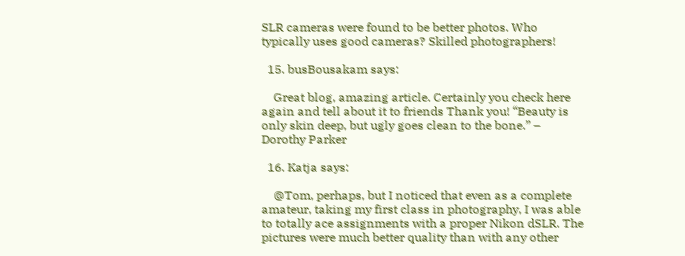SLR cameras were found to be better photos. Who typically uses good cameras? Skilled photographers!

  15. busBousakam says:

    Great blog, amazing article. Certainly you check here again and tell about it to friends Thank you! “Beauty is only skin deep, but ugly goes clean to the bone.” – Dorothy Parker

  16. Katja says:

    @Tom, perhaps, but I noticed that even as a complete amateur, taking my first class in photography, I was able to totally ace assignments with a proper Nikon dSLR. The pictures were much better quality than with any other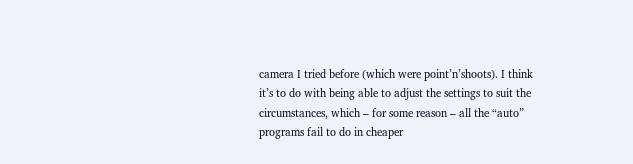camera I tried before (which were point’n’shoots). I think it’s to do with being able to adjust the settings to suit the circumstances, which – for some reason – all the “auto” programs fail to do in cheaper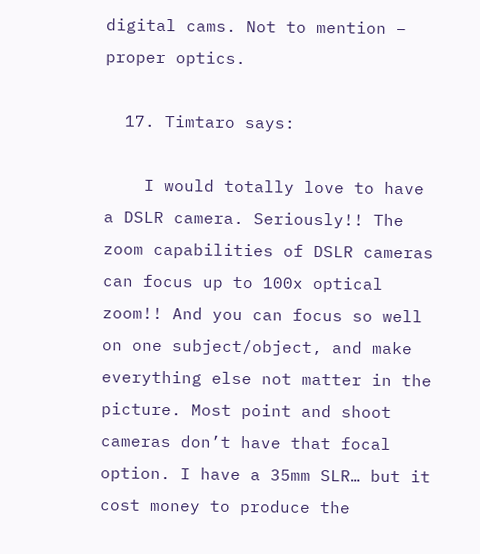digital cams. Not to mention – proper optics.

  17. Timtaro says:

    I would totally love to have a DSLR camera. Seriously!! The zoom capabilities of DSLR cameras can focus up to 100x optical zoom!! And you can focus so well on one subject/object, and make everything else not matter in the picture. Most point and shoot cameras don’t have that focal option. I have a 35mm SLR… but it cost money to produce the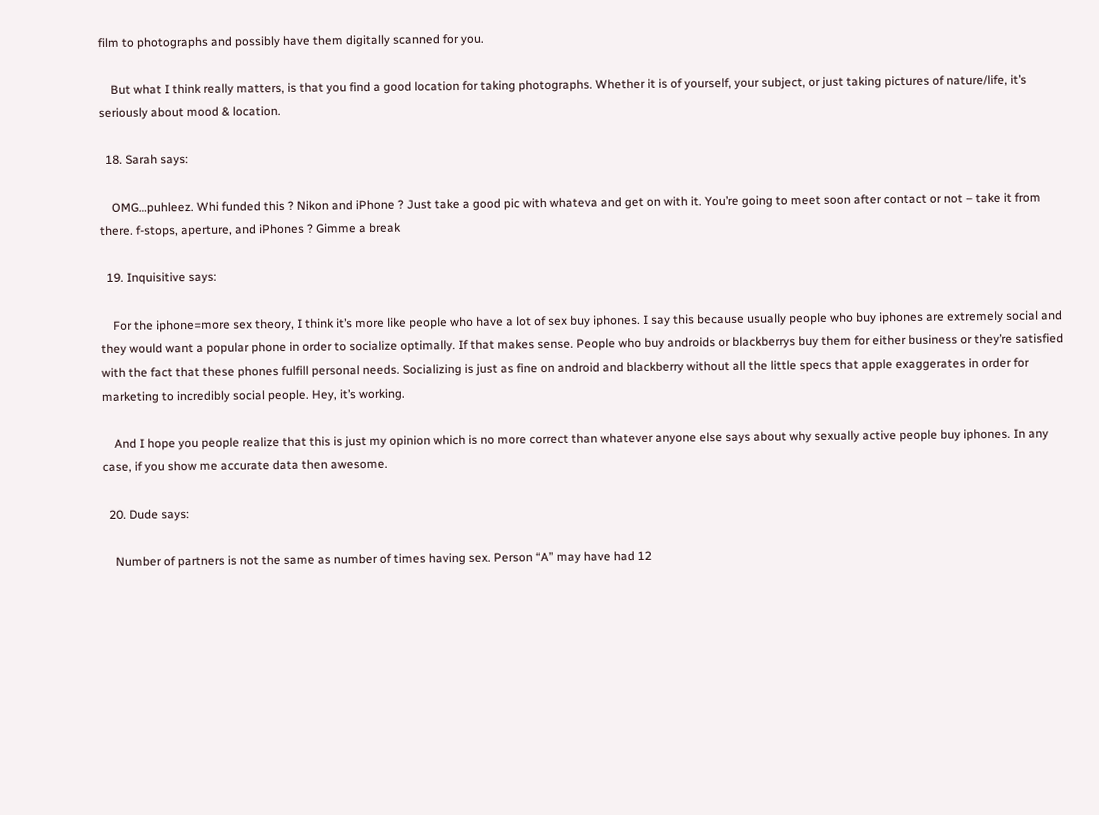film to photographs and possibly have them digitally scanned for you.

    But what I think really matters, is that you find a good location for taking photographs. Whether it is of yourself, your subject, or just taking pictures of nature/life, it’s seriously about mood & location.

  18. Sarah says:

    OMG…puhleez. Whi funded this ? Nikon and iPhone ? Just take a good pic with whateva and get on with it. You’re going to meet soon after contact or not – take it from there. f-stops, aperture, and iPhones ? Gimme a break

  19. Inquisitive says:

    For the iphone=more sex theory, I think it’s more like people who have a lot of sex buy iphones. I say this because usually people who buy iphones are extremely social and they would want a popular phone in order to socialize optimally. If that makes sense. People who buy androids or blackberrys buy them for either business or they’re satisfied with the fact that these phones fulfill personal needs. Socializing is just as fine on android and blackberry without all the little specs that apple exaggerates in order for marketing to incredibly social people. Hey, it’s working.

    And I hope you people realize that this is just my opinion which is no more correct than whatever anyone else says about why sexually active people buy iphones. In any case, if you show me accurate data then awesome.

  20. Dude says:

    Number of partners is not the same as number of times having sex. Person “A” may have had 12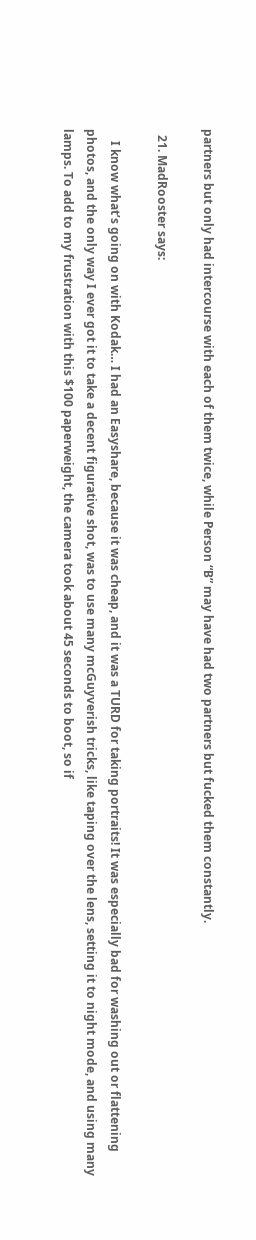partners but only had intercourse with each of them twice, while Person “B” may have had two partners but fucked them constantly.

  21. MadRooster says:

    I know what’s going on with Kodak… I had an Easyshare, because it was cheap, and it was a TURD for taking portraits! It was especially bad for washing out or flattening photos, and the only way I ever got it to take a decent figurative shot, was to use many mcGuyverish tricks, like taping over the lens, setting it to night mode, and using many lamps. To add to my frustration with this $100 paperweight, the camera took about 45 seconds to boot, so if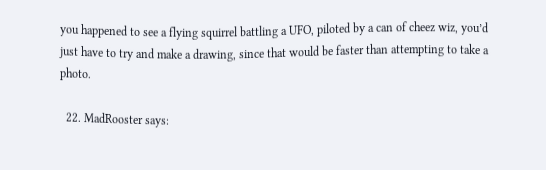you happened to see a flying squirrel battling a UFO, piloted by a can of cheez wiz, you’d just have to try and make a drawing, since that would be faster than attempting to take a photo.

  22. MadRooster says: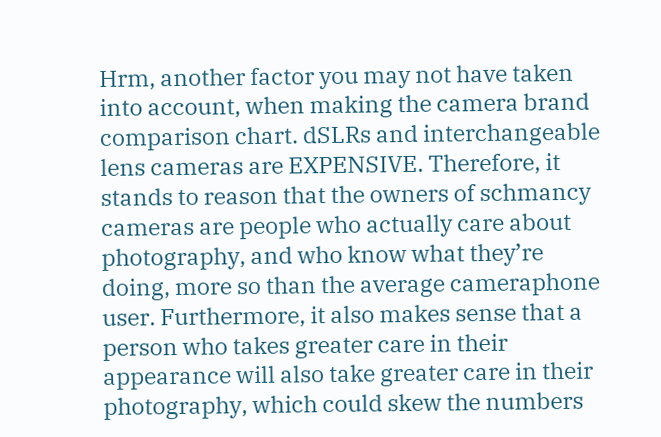Hrm, another factor you may not have taken into account, when making the camera brand comparison chart. dSLRs and interchangeable lens cameras are EXPENSIVE. Therefore, it stands to reason that the owners of schmancy cameras are people who actually care about photography, and who know what they’re doing, more so than the average cameraphone user. Furthermore, it also makes sense that a person who takes greater care in their appearance will also take greater care in their photography, which could skew the numbers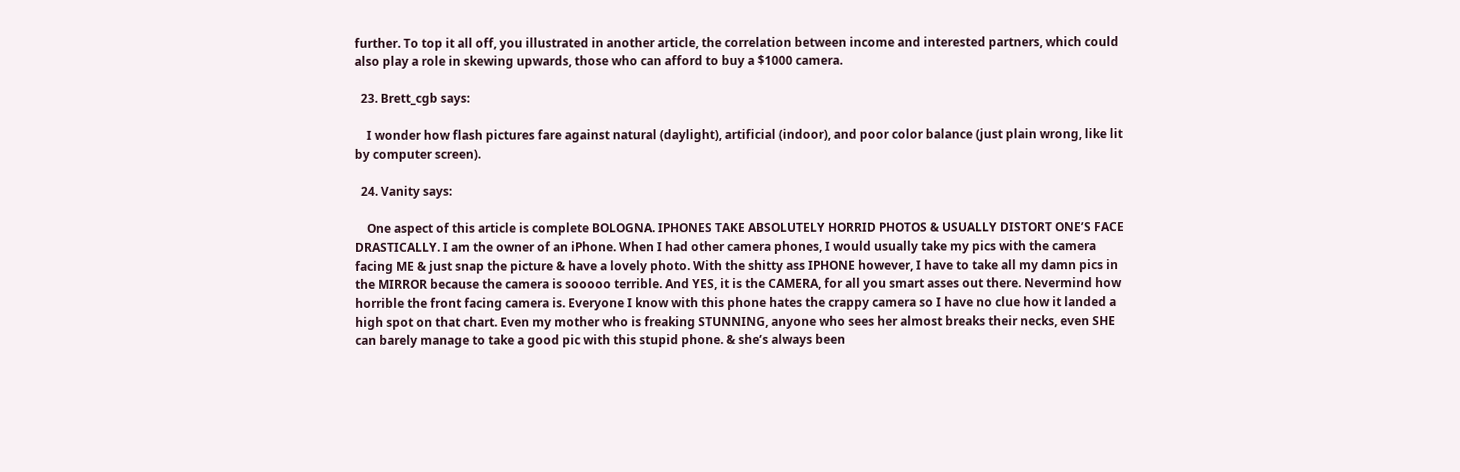further. To top it all off, you illustrated in another article, the correlation between income and interested partners, which could also play a role in skewing upwards, those who can afford to buy a $1000 camera.

  23. Brett_cgb says:

    I wonder how flash pictures fare against natural (daylight), artificial (indoor), and poor color balance (just plain wrong, like lit by computer screen).

  24. Vanity says:

    One aspect of this article is complete BOLOGNA. IPHONES TAKE ABSOLUTELY HORRID PHOTOS & USUALLY DISTORT ONE’S FACE DRASTICALLY. I am the owner of an iPhone. When I had other camera phones, I would usually take my pics with the camera facing ME & just snap the picture & have a lovely photo. With the shitty ass IPHONE however, I have to take all my damn pics in the MIRROR because the camera is sooooo terrible. And YES, it is the CAMERA, for all you smart asses out there. Nevermind how horrible the front facing camera is. Everyone I know with this phone hates the crappy camera so I have no clue how it landed a high spot on that chart. Even my mother who is freaking STUNNING, anyone who sees her almost breaks their necks, even SHE can barely manage to take a good pic with this stupid phone. & she’s always been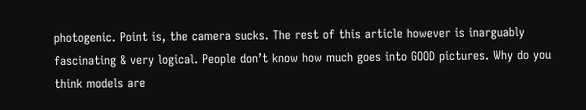photogenic. Point is, the camera sucks. The rest of this article however is inarguably fascinating & very logical. People don’t know how much goes into GOOD pictures. Why do you think models are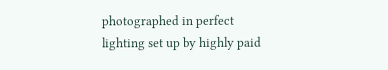photographed in perfect lighting set up by highly paid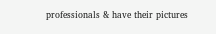professionals & have their pictures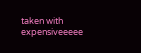taken with expensiveeeee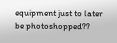equipment just to later be photoshopped??